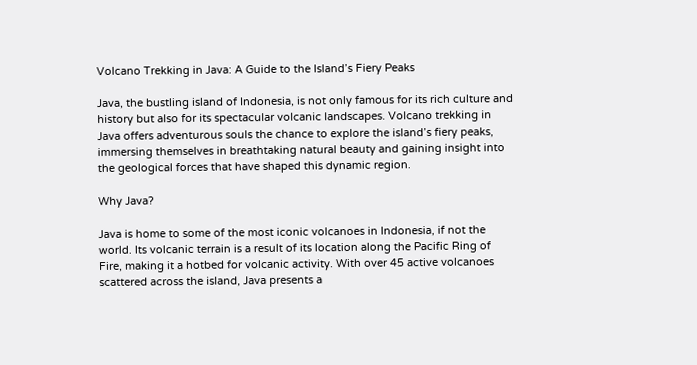Volcano Trekking in Java: A Guide to the Island’s Fiery Peaks

Java, the bustling island of Indonesia, is not only famous for its rich culture and history but also for its spectacular volcanic landscapes. Volcano trekking in Java offers adventurous souls the chance to explore the island’s fiery peaks, immersing themselves in breathtaking natural beauty and gaining insight into the geological forces that have shaped this dynamic region.

Why Java?

Java is home to some of the most iconic volcanoes in Indonesia, if not the world. Its volcanic terrain is a result of its location along the Pacific Ring of Fire, making it a hotbed for volcanic activity. With over 45 active volcanoes scattered across the island, Java presents a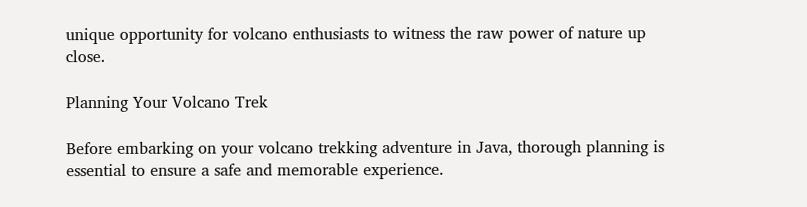unique opportunity for volcano enthusiasts to witness the raw power of nature up close.

Planning Your Volcano Trek

Before embarking on your volcano trekking adventure in Java, thorough planning is essential to ensure a safe and memorable experience.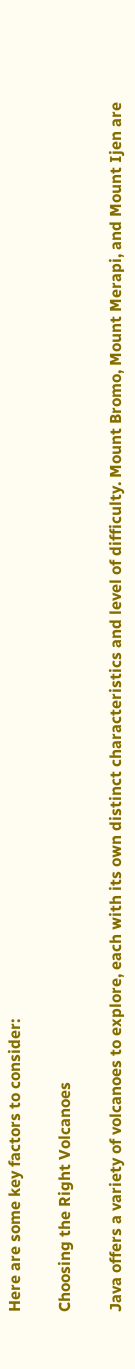Here are some key factors to consider:

Choosing the Right Volcanoes

Java offers a variety of volcanoes to explore, each with its own distinct characteristics and level of difficulty. Mount Bromo, Mount Merapi, and Mount Ijen are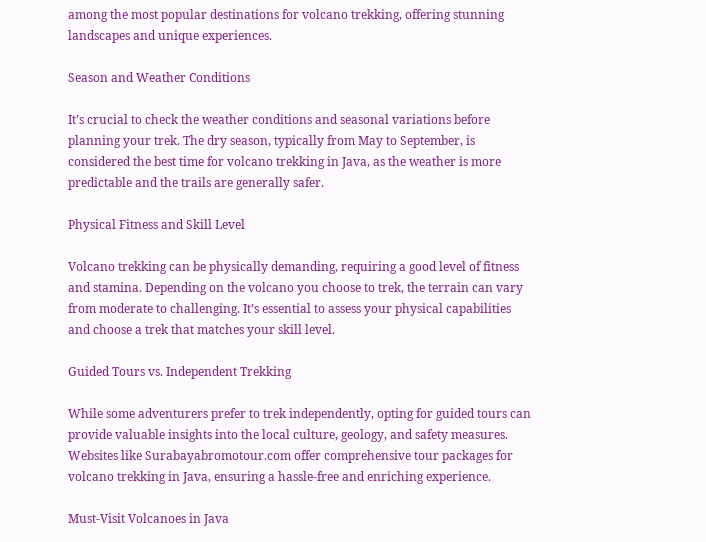among the most popular destinations for volcano trekking, offering stunning landscapes and unique experiences.

Season and Weather Conditions

It’s crucial to check the weather conditions and seasonal variations before planning your trek. The dry season, typically from May to September, is considered the best time for volcano trekking in Java, as the weather is more predictable and the trails are generally safer.

Physical Fitness and Skill Level

Volcano trekking can be physically demanding, requiring a good level of fitness and stamina. Depending on the volcano you choose to trek, the terrain can vary from moderate to challenging. It’s essential to assess your physical capabilities and choose a trek that matches your skill level.

Guided Tours vs. Independent Trekking

While some adventurers prefer to trek independently, opting for guided tours can provide valuable insights into the local culture, geology, and safety measures. Websites like Surabayabromotour.com offer comprehensive tour packages for volcano trekking in Java, ensuring a hassle-free and enriching experience.

Must-Visit Volcanoes in Java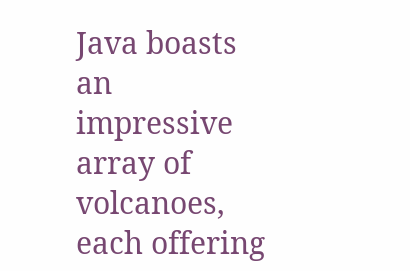Java boasts an impressive array of volcanoes, each offering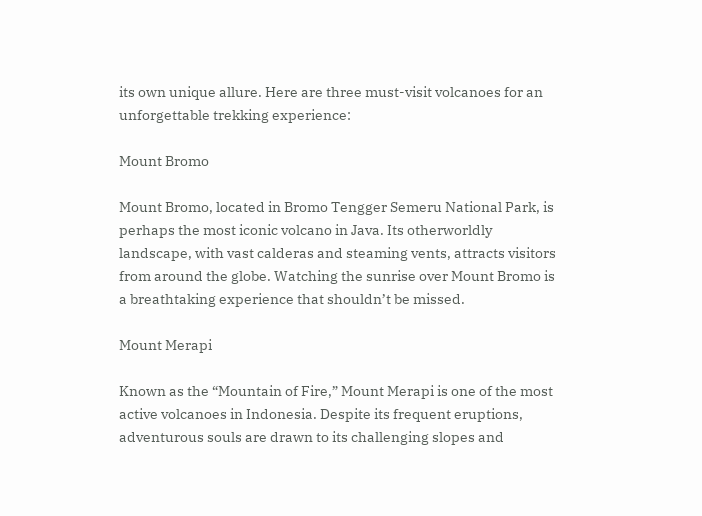its own unique allure. Here are three must-visit volcanoes for an unforgettable trekking experience:

Mount Bromo

Mount Bromo, located in Bromo Tengger Semeru National Park, is perhaps the most iconic volcano in Java. Its otherworldly landscape, with vast calderas and steaming vents, attracts visitors from around the globe. Watching the sunrise over Mount Bromo is a breathtaking experience that shouldn’t be missed.

Mount Merapi

Known as the “Mountain of Fire,” Mount Merapi is one of the most active volcanoes in Indonesia. Despite its frequent eruptions, adventurous souls are drawn to its challenging slopes and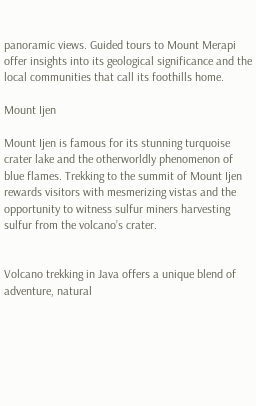panoramic views. Guided tours to Mount Merapi offer insights into its geological significance and the local communities that call its foothills home.

Mount Ijen

Mount Ijen is famous for its stunning turquoise crater lake and the otherworldly phenomenon of blue flames. Trekking to the summit of Mount Ijen rewards visitors with mesmerizing vistas and the opportunity to witness sulfur miners harvesting sulfur from the volcano’s crater.


Volcano trekking in Java offers a unique blend of adventure, natural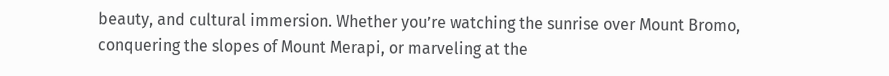beauty, and cultural immersion. Whether you’re watching the sunrise over Mount Bromo, conquering the slopes of Mount Merapi, or marveling at the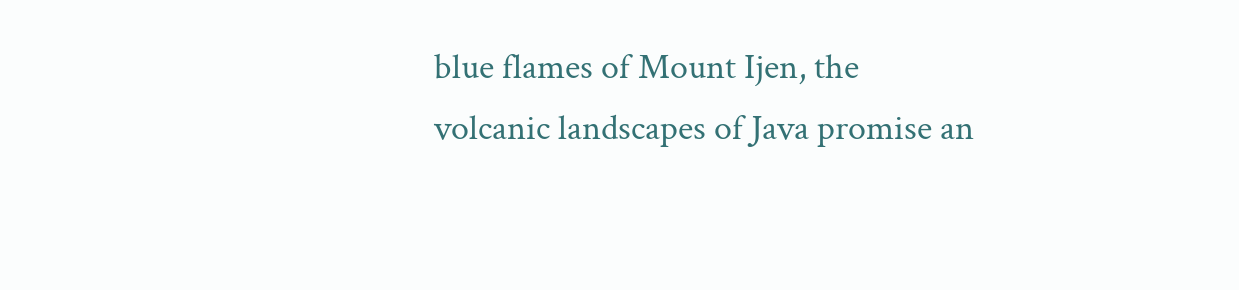blue flames of Mount Ijen, the volcanic landscapes of Java promise an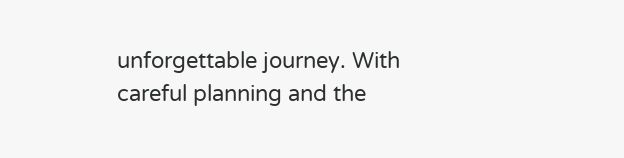unforgettable journey. With careful planning and the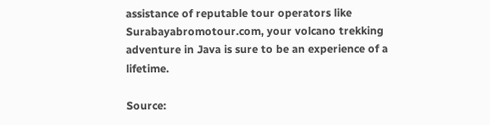assistance of reputable tour operators like Surabayabromotour.com, your volcano trekking adventure in Java is sure to be an experience of a lifetime.

Source: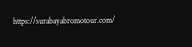https://surabayabromotour.com/